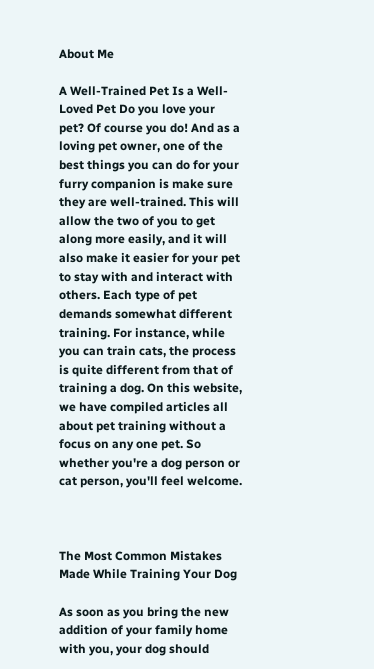About Me

A Well-Trained Pet Is a Well-Loved Pet Do you love your pet? Of course you do! And as a loving pet owner, one of the best things you can do for your furry companion is make sure they are well-trained. This will allow the two of you to get along more easily, and it will also make it easier for your pet to stay with and interact with others. Each type of pet demands somewhat different training. For instance, while you can train cats, the process is quite different from that of training a dog. On this website, we have compiled articles all about pet training without a focus on any one pet. So whether you're a dog person or cat person, you'll feel welcome.



The Most Common Mistakes Made While Training Your Dog

As soon as you bring the new addition of your family home with you, your dog should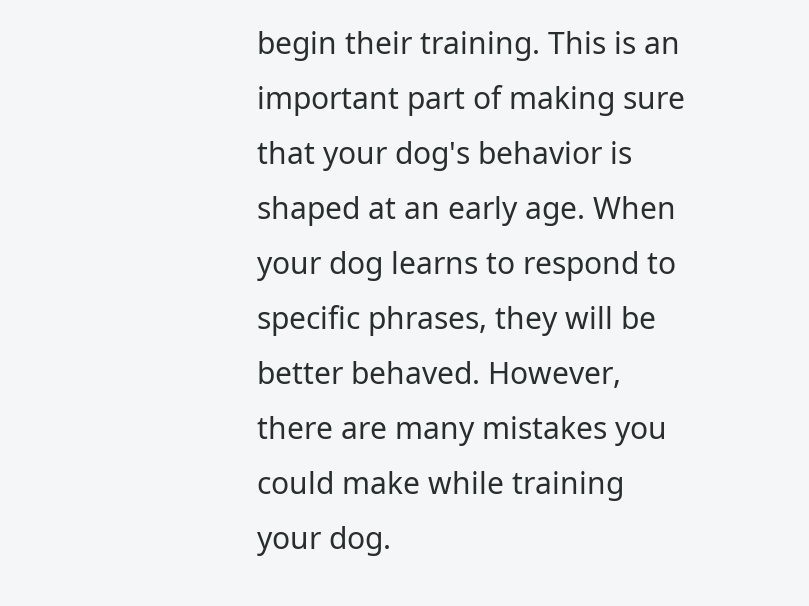begin their training. This is an important part of making sure that your dog's behavior is shaped at an early age. When your dog learns to respond to specific phrases, they will be better behaved. However, there are many mistakes you could make while training your dog.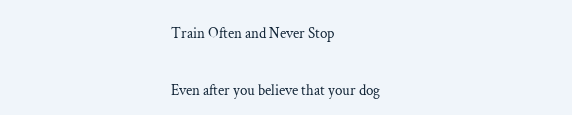Train Often and Never Stop

Even after you believe that your dog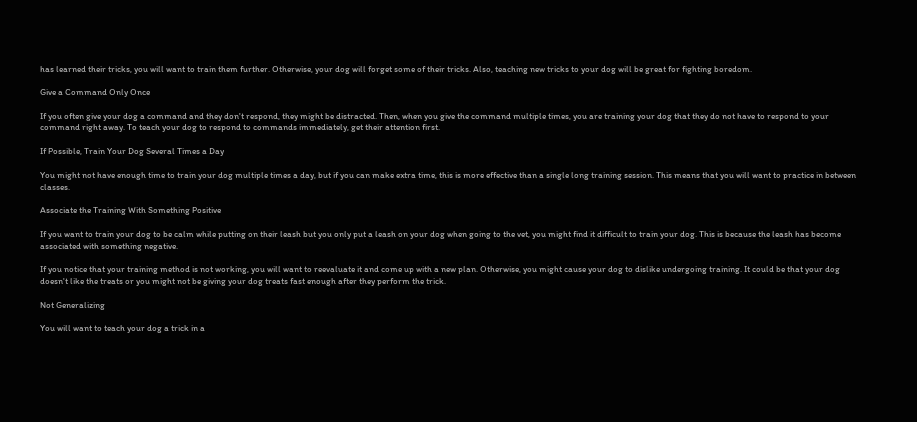has learned their tricks, you will want to train them further. Otherwise, your dog will forget some of their tricks. Also, teaching new tricks to your dog will be great for fighting boredom.

Give a Command Only Once

If you often give your dog a command and they don't respond, they might be distracted. Then, when you give the command multiple times, you are training your dog that they do not have to respond to your command right away. To teach your dog to respond to commands immediately, get their attention first.

If Possible, Train Your Dog Several Times a Day

You might not have enough time to train your dog multiple times a day, but if you can make extra time, this is more effective than a single long training session. This means that you will want to practice in between classes.

Associate the Training With Something Positive

If you want to train your dog to be calm while putting on their leash but you only put a leash on your dog when going to the vet, you might find it difficult to train your dog. This is because the leash has become associated with something negative.

If you notice that your training method is not working, you will want to reevaluate it and come up with a new plan. Otherwise, you might cause your dog to dislike undergoing training. It could be that your dog doesn't like the treats or you might not be giving your dog treats fast enough after they perform the trick.

Not Generalizing

You will want to teach your dog a trick in a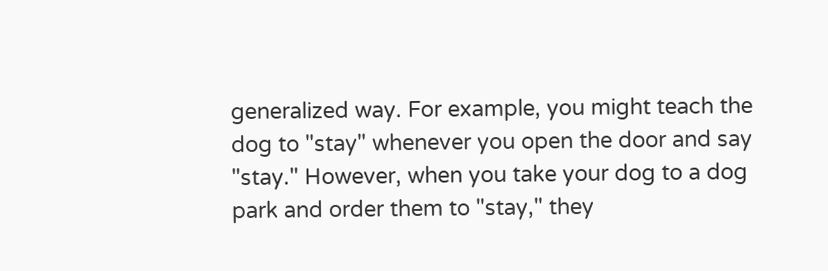generalized way. For example, you might teach the dog to "stay" whenever you open the door and say "stay." However, when you take your dog to a dog park and order them to "stay," they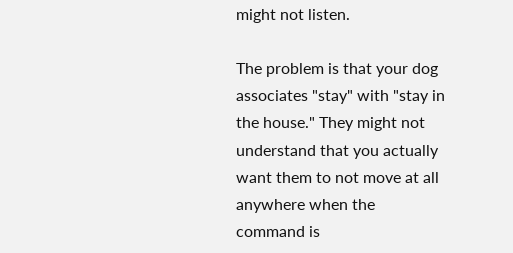might not listen.

The problem is that your dog associates "stay" with "stay in the house." They might not understand that you actually want them to not move at all anywhere when the command is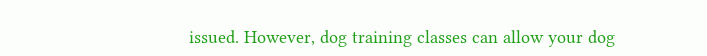issued. However, dog training classes can allow your dog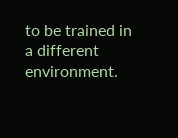to be trained in a different environment.